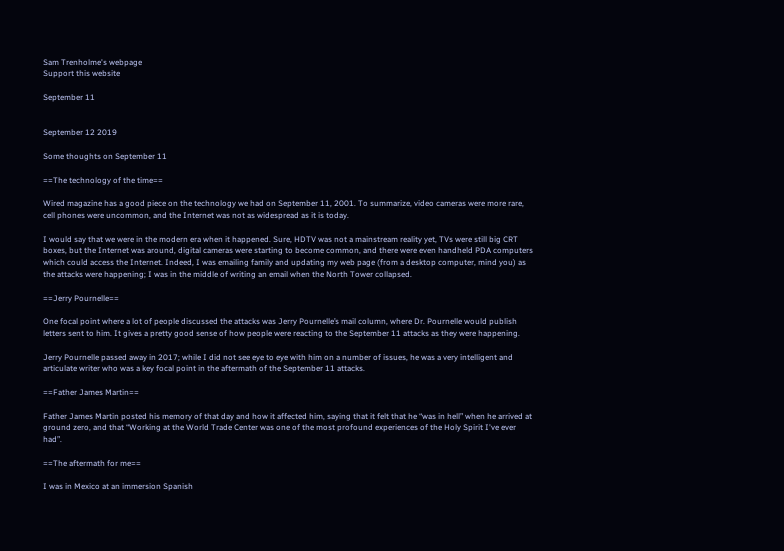Sam Trenholme's webpage
Support this website

September 11


September 12 2019

Some thoughts on September 11

==The technology of the time==

Wired magazine has a good piece on the technology we had on September 11, 2001. To summarize, video cameras were more rare, cell phones were uncommon, and the Internet was not as widespread as it is today.

I would say that we were in the modern era when it happened. Sure, HDTV was not a mainstream reality yet, TVs were still big CRT boxes, but the Internet was around, digital cameras were starting to become common, and there were even handheld PDA computers which could access the Internet. Indeed, I was emailing family and updating my web page (from a desktop computer, mind you) as the attacks were happening; I was in the middle of writing an email when the North Tower collapsed.

==Jerry Pournelle==

One focal point where a lot of people discussed the attacks was Jerry Pournelle’s mail column, where Dr. Pournelle would publish letters sent to him. It gives a pretty good sense of how people were reacting to the September 11 attacks as they were happening.

Jerry Pournelle passed away in 2017; while I did not see eye to eye with him on a number of issues, he was a very intelligent and articulate writer who was a key focal point in the aftermath of the September 11 attacks.

==Father James Martin==

Father James Martin posted his memory of that day and how it affected him, saying that it felt that he “was in hell” when he arrived at ground zero, and that “Working at the World Trade Center was one of the most profound experiences of the Holy Spirit I've ever had”.

==The aftermath for me==

I was in Mexico at an immersion Spanish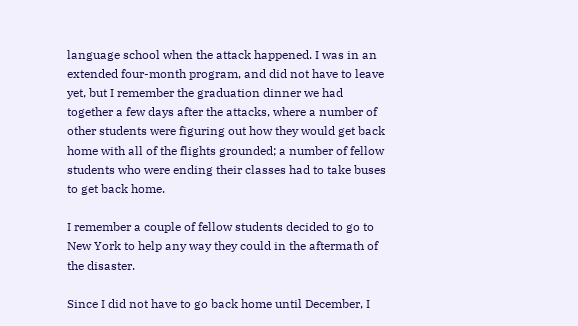language school when the attack happened. I was in an extended four-month program, and did not have to leave yet, but I remember the graduation dinner we had together a few days after the attacks, where a number of other students were figuring out how they would get back home with all of the flights grounded; a number of fellow students who were ending their classes had to take buses to get back home.

I remember a couple of fellow students decided to go to New York to help any way they could in the aftermath of the disaster.

Since I did not have to go back home until December, I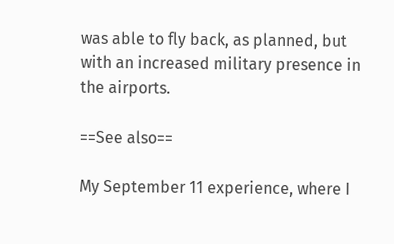was able to fly back, as planned, but with an increased military presence in the airports.

==See also==

My September 11 experience, where I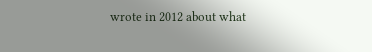wrote in 2012 about what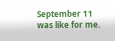September 11 was like for me.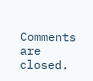Comments are closed.